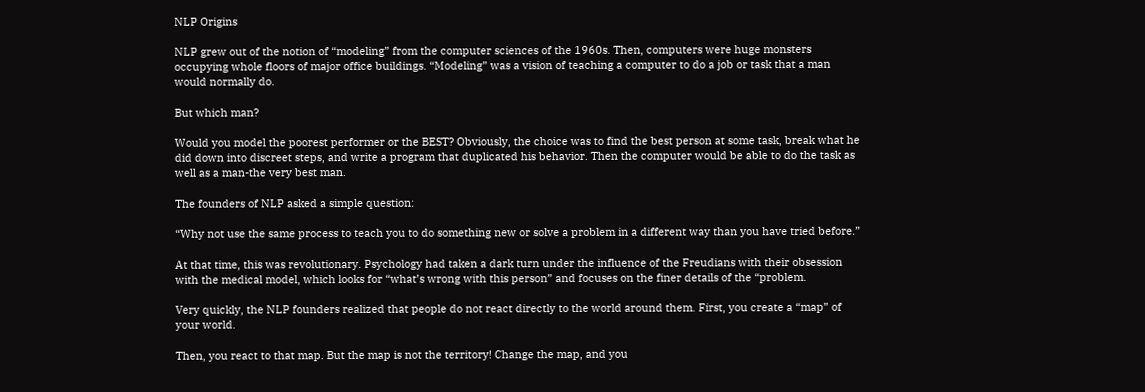NLP Origins

NLP grew out of the notion of “modeling” from the computer sciences of the 1960s. Then, computers were huge monsters occupying whole floors of major office buildings. “Modeling” was a vision of teaching a computer to do a job or task that a man would normally do.

But which man?

Would you model the poorest performer or the BEST? Obviously, the choice was to find the best person at some task, break what he did down into discreet steps, and write a program that duplicated his behavior. Then the computer would be able to do the task as well as a man-the very best man.

The founders of NLP asked a simple question:

“Why not use the same process to teach you to do something new or solve a problem in a different way than you have tried before.”

At that time, this was revolutionary. Psychology had taken a dark turn under the influence of the Freudians with their obsession with the medical model, which looks for “what’s wrong with this person” and focuses on the finer details of the “problem.

Very quickly, the NLP founders realized that people do not react directly to the world around them. First, you create a “map” of your world.

Then, you react to that map. But the map is not the territory! Change the map, and you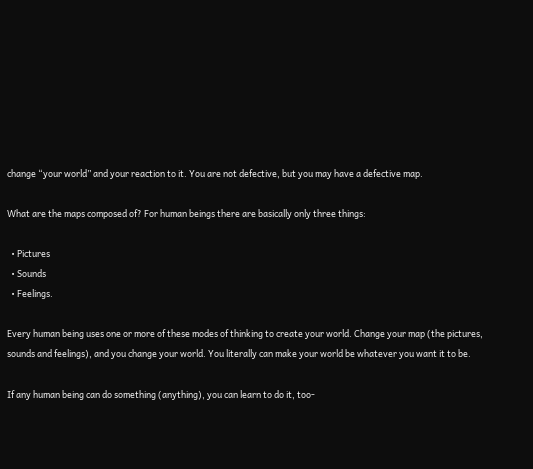change “your world” and your reaction to it. You are not defective, but you may have a defective map.

What are the maps composed of? For human beings there are basically only three things:

  • Pictures
  • Sounds
  • Feelings.

Every human being uses one or more of these modes of thinking to create your world. Change your map (the pictures, sounds and feelings), and you change your world. You literally can make your world be whatever you want it to be.

If any human being can do something (anything), you can learn to do it, too-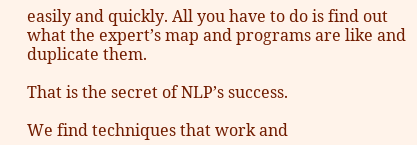easily and quickly. All you have to do is find out what the expert’s map and programs are like and duplicate them.

That is the secret of NLP’s success.

We find techniques that work and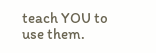teach YOU to use them.